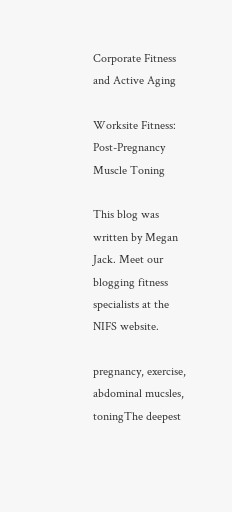Corporate Fitness and Active Aging

Worksite Fitness: Post-Pregnancy Muscle Toning

This blog was written by Megan Jack. Meet our blogging fitness specialists at the NIFS website.

pregnancy, exercise, abdominal mucsles, toningThe deepest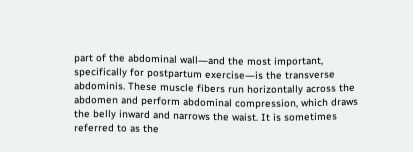part of the abdominal wall―and the most important, specifically for postpartum exercise―is the transverse abdominis. These muscle fibers run horizontally across the abdomen and perform abdominal compression, which draws the belly inward and narrows the waist. It is sometimes referred to as the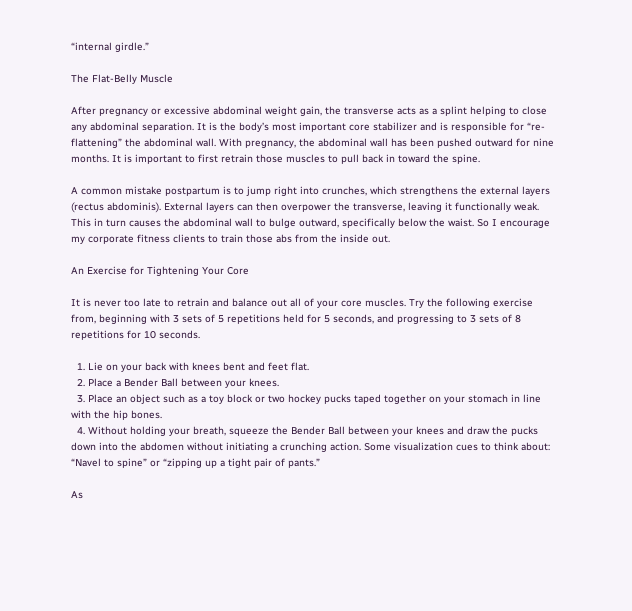“internal girdle.”

The Flat-Belly Muscle

After pregnancy or excessive abdominal weight gain, the transverse acts as a splint helping to close any abdominal separation. It is the body’s most important core stabilizer and is responsible for “re-flattening” the abdominal wall. With pregnancy, the abdominal wall has been pushed outward for nine months. It is important to first retrain those muscles to pull back in toward the spine.

A common mistake postpartum is to jump right into crunches, which strengthens the external layers (rectus abdominis). External layers can then overpower the transverse, leaving it functionally weak. This in turn causes the abdominal wall to bulge outward, specifically below the waist. So I encourage my corporate fitness clients to train those abs from the inside out.

An Exercise for Tightening Your Core

It is never too late to retrain and balance out all of your core muscles. Try the following exercise from, beginning with 3 sets of 5 repetitions held for 5 seconds, and progressing to 3 sets of 8 repetitions for 10 seconds.

  1. Lie on your back with knees bent and feet flat.
  2. Place a Bender Ball between your knees.
  3. Place an object such as a toy block or two hockey pucks taped together on your stomach in line with the hip bones.
  4. Without holding your breath, squeeze the Bender Ball between your knees and draw the pucks down into the abdomen without initiating a crunching action. Some visualization cues to think about: “Navel to spine” or “zipping up a tight pair of pants.”

As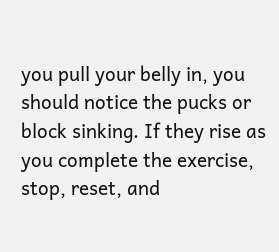you pull your belly in, you should notice the pucks or block sinking. If they rise as you complete the exercise, stop, reset, and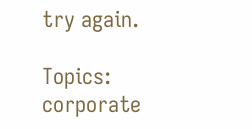try again.

Topics: corporate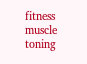fitness muscle toning